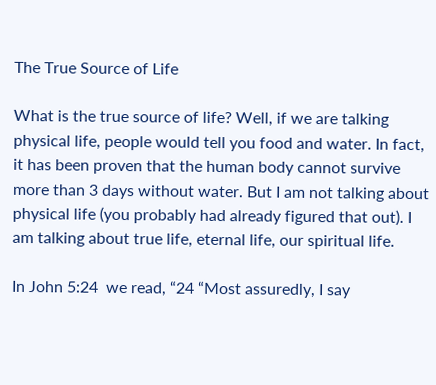The True Source of Life

What is the true source of life? Well, if we are talking physical life, people would tell you food and water. In fact, it has been proven that the human body cannot survive more than 3 days without water. But I am not talking about physical life (you probably had already figured that out). I am talking about true life, eternal life, our spiritual life.

In John 5:24  we read, “24 “Most assuredly, I say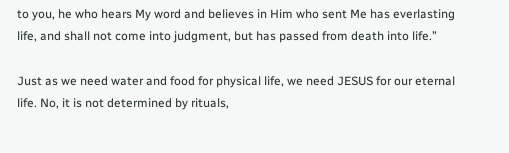to you, he who hears My word and believes in Him who sent Me has everlasting life, and shall not come into judgment, but has passed from death into life.”

Just as we need water and food for physical life, we need JESUS for our eternal life. No, it is not determined by rituals,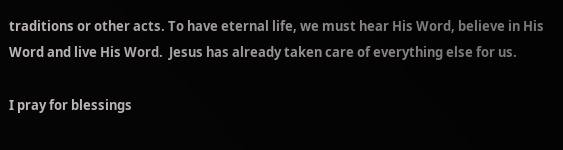traditions or other acts. To have eternal life, we must hear His Word, believe in His Word and live His Word.  Jesus has already taken care of everything else for us.

I pray for blessings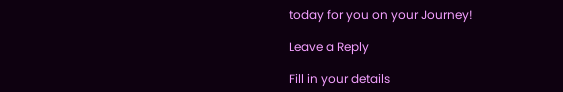today for you on your Journey!

Leave a Reply

Fill in your details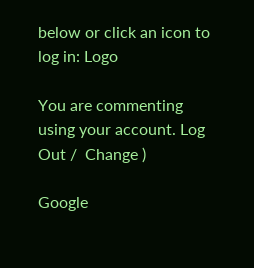below or click an icon to log in: Logo

You are commenting using your account. Log Out /  Change )

Google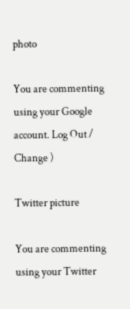photo

You are commenting using your Google account. Log Out /  Change )

Twitter picture

You are commenting using your Twitter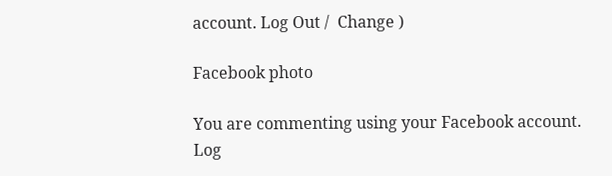account. Log Out /  Change )

Facebook photo

You are commenting using your Facebook account. Log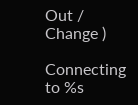Out /  Change )

Connecting to %s